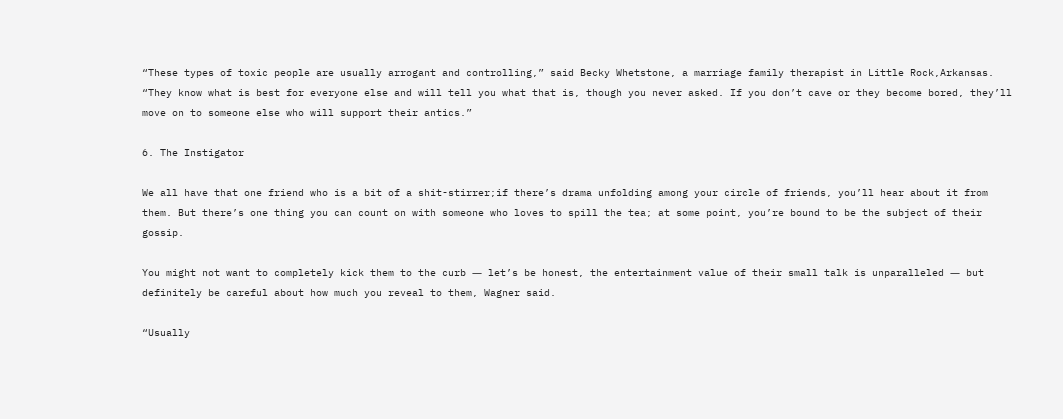“These types of toxic people are usually arrogant and controlling,” said Becky Whetstone, a marriage family therapist in Little Rock,Arkansas. “They know what is best for everyone else and will tell you what that is, though you never asked. If you don’t cave or they become bored, they’ll move on to someone else who will support their antics.”

6. The Instigator

We all have that one friend who is a bit of a shit-stirrer;if there’s drama unfolding among your circle of friends, you’ll hear about it from them. But there’s one thing you can count on with someone who loves to spill the tea; at some point, you’re bound to be the subject of their gossip.

You might not want to completely kick them to the curb ― let’s be honest, the entertainment value of their small talk is unparalleled ― but definitely be careful about how much you reveal to them, Wagner said.

“Usually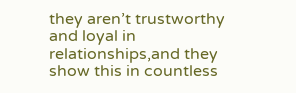they aren’t trustworthy and loyal in relationships,and they show this in countless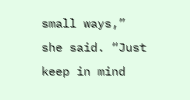small ways,” she said. “Just keep in mind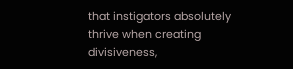that instigators absolutely thrive when creating divisiveness,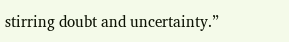stirring doubt and uncertainty.”